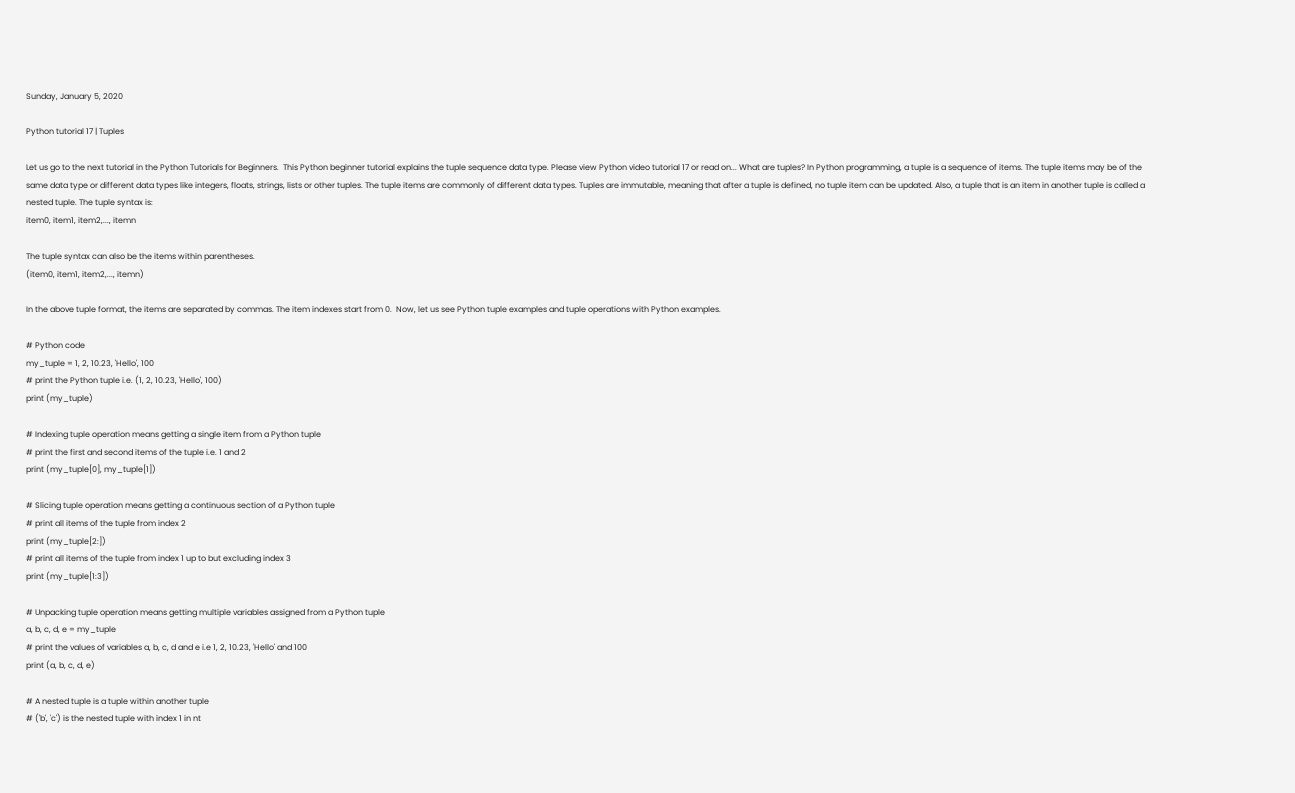Sunday, January 5, 2020

Python tutorial 17 | Tuples

Let us go to the next tutorial in the Python Tutorials for Beginners.  This Python beginner tutorial explains the tuple sequence data type. Please view Python video tutorial 17 or read on... What are tuples? In Python programming, a tuple is a sequence of items. The tuple items may be of the same data type or different data types like integers, floats, strings, lists or other tuples. The tuple items are commonly of different data types. Tuples are immutable, meaning that after a tuple is defined, no tuple item can be updated. Also, a tuple that is an item in another tuple is called a nested tuple. The tuple syntax is:
item0, item1, item2,..., itemn

The tuple syntax can also be the items within parentheses.
(item0, item1, item2,..., itemn)

In the above tuple format, the items are separated by commas. The item indexes start from 0.  Now, let us see Python tuple examples and tuple operations with Python examples.

# Python code
my_tuple = 1, 2, 10.23, 'Hello', 100
# print the Python tuple i.e. (1, 2, 10.23, 'Hello', 100)
print (my_tuple)

# Indexing tuple operation means getting a single item from a Python tuple
# print the first and second items of the tuple i.e. 1 and 2
print (my_tuple[0], my_tuple[1])

# Slicing tuple operation means getting a continuous section of a Python tuple
# print all items of the tuple from index 2
print (my_tuple[2:])
# print all items of the tuple from index 1 up to but excluding index 3
print (my_tuple[1:3])

# Unpacking tuple operation means getting multiple variables assigned from a Python tuple
a, b, c, d, e = my_tuple
# print the values of variables a, b, c, d and e i.e 1, 2, 10.23, 'Hello' and 100
print (a, b, c, d, e)

# A nested tuple is a tuple within another tuple
# ('b', 'c') is the nested tuple with index 1 in nt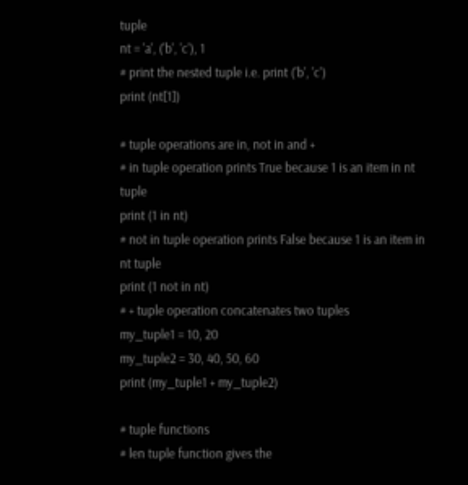tuple
nt = 'a', ('b', 'c'), 1
# print the nested tuple i.e. print ('b', 'c')
print (nt[1])

# tuple operations are in, not in and +
# in tuple operation prints True because 1 is an item in nt tuple
print (1 in nt)
# not in tuple operation prints False because 1 is an item in nt tuple
print (1 not in nt)
# + tuple operation concatenates two tuples
my_tuple1 = 10, 20
my_tuple2 = 30, 40, 50, 60
print (my_tuple1 + my_tuple2)

# tuple functions
# len tuple function gives the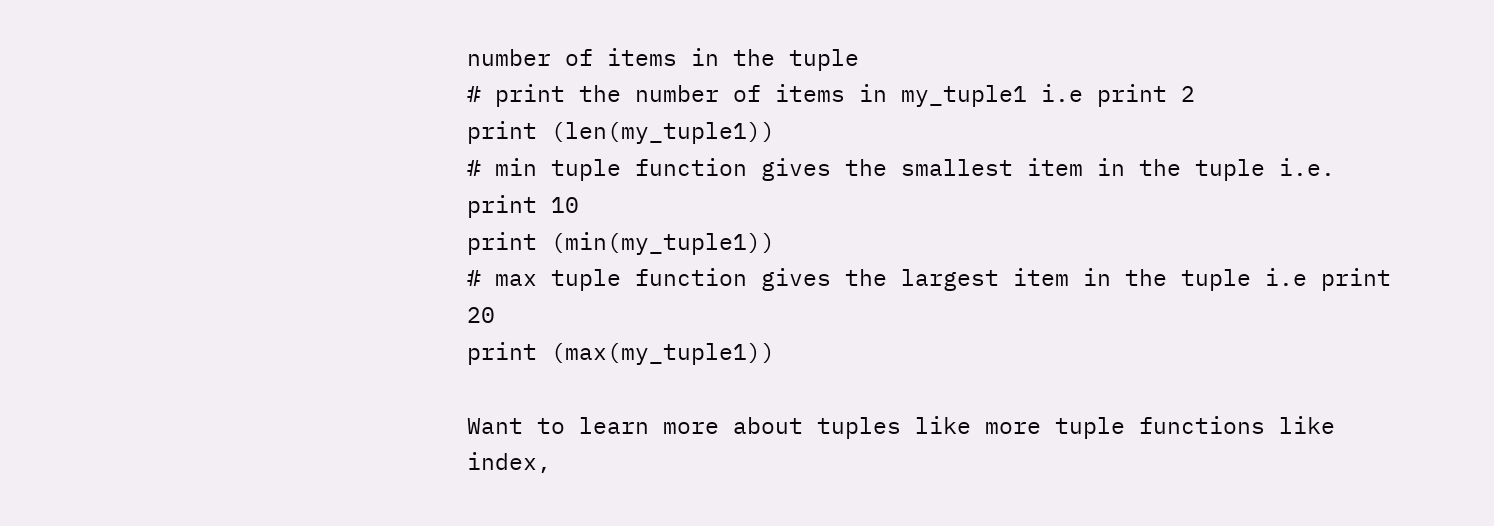number of items in the tuple
# print the number of items in my_tuple1 i.e print 2
print (len(my_tuple1))
# min tuple function gives the smallest item in the tuple i.e. print 10
print (min(my_tuple1))
# max tuple function gives the largest item in the tuple i.e print 20
print (max(my_tuple1))

Want to learn more about tuples like more tuple functions like index,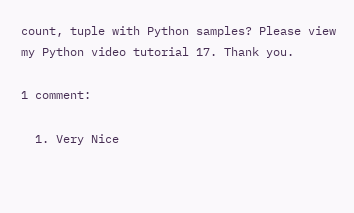count, tuple with Python samples? Please view my Python video tutorial 17. Thank you.

1 comment:

  1. Very Nice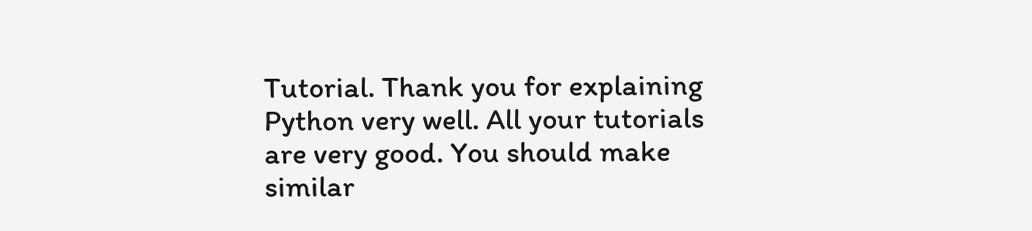Tutorial. Thank you for explaining Python very well. All your tutorials are very good. You should make similar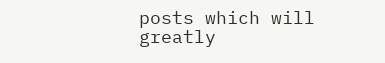posts which will greatly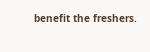benefit the freshers.